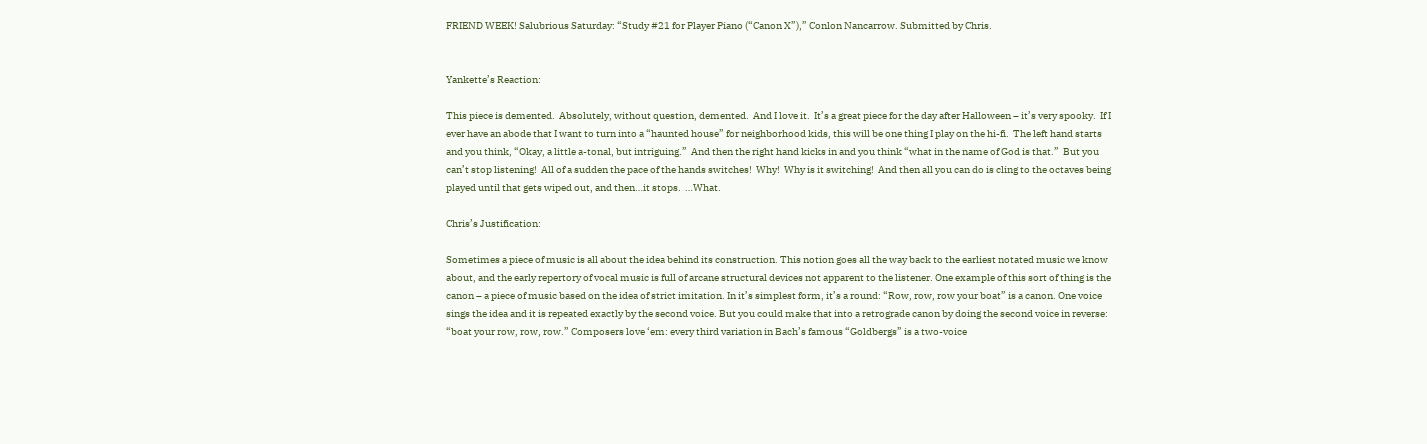FRIEND WEEK! Salubrious Saturday: “Study #21 for Player Piano (“Canon X”),” Conlon Nancarrow. Submitted by Chris.


Yankette’s Reaction:

This piece is demented.  Absolutely, without question, demented.  And I love it.  It’s a great piece for the day after Halloween – it’s very spooky.  If I ever have an abode that I want to turn into a “haunted house” for neighborhood kids, this will be one thing I play on the hi-fi.  The left hand starts and you think, “Okay, a little a-tonal, but intriguing.”  And then the right hand kicks in and you think “what in the name of God is that.”  But you can’t stop listening!  All of a sudden the pace of the hands switches!  Why!  Why is it switching!  And then all you can do is cling to the octaves being played until that gets wiped out, and then…it stops.  …What.

Chris’s Justification:

Sometimes a piece of music is all about the idea behind its construction. This notion goes all the way back to the earliest notated music we know about, and the early repertory of vocal music is full of arcane structural devices not apparent to the listener. One example of this sort of thing is the canon – a piece of music based on the idea of strict imitation. In it’s simplest form, it’s a round: “Row, row, row your boat” is a canon. One voice sings the idea and it is repeated exactly by the second voice. But you could make that into a retrograde canon by doing the second voice in reverse: “boat your row, row, row.” Composers love ‘em: every third variation in Bach’s famous “Goldbergs” is a two-voice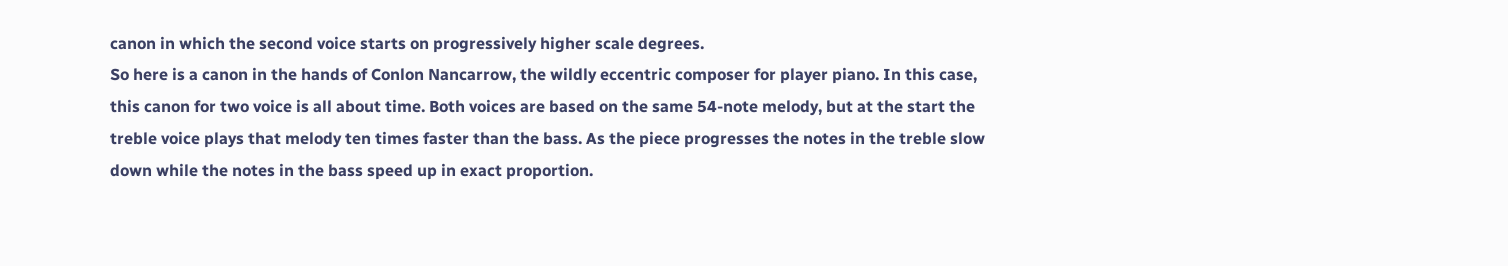canon in which the second voice starts on progressively higher scale degrees.
So here is a canon in the hands of Conlon Nancarrow, the wildly eccentric composer for player piano. In this case, this canon for two voice is all about time. Both voices are based on the same 54-note melody, but at the start the treble voice plays that melody ten times faster than the bass. As the piece progresses the notes in the treble slow down while the notes in the bass speed up in exact proportion.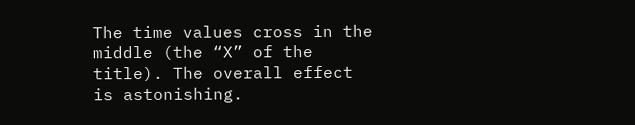The time values cross in the middle (the “X” of the title). The overall effect is astonishing.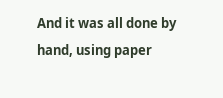And it was all done by hand, using paper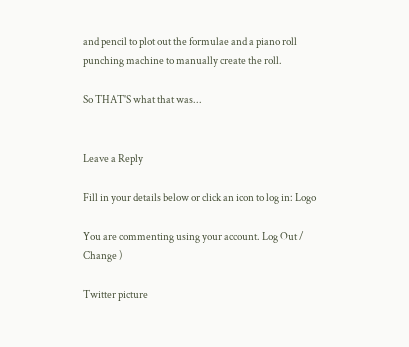and pencil to plot out the formulae and a piano roll punching machine to manually create the roll.

So THAT'S what that was...


Leave a Reply

Fill in your details below or click an icon to log in: Logo

You are commenting using your account. Log Out /  Change )

Twitter picture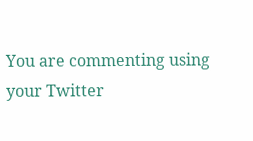You are commenting using your Twitter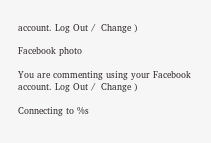account. Log Out /  Change )

Facebook photo

You are commenting using your Facebook account. Log Out /  Change )

Connecting to %s